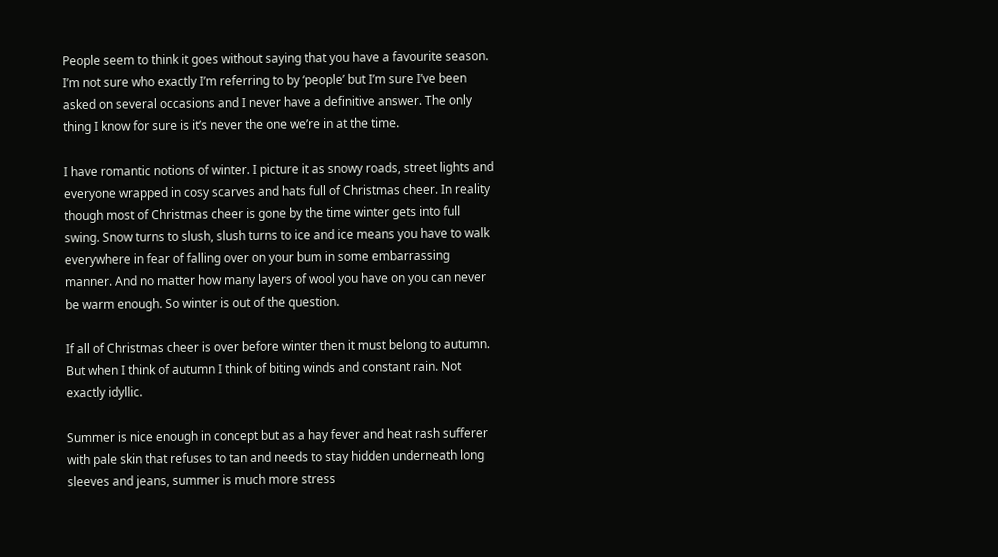People seem to think it goes without saying that you have a favourite season. I’m not sure who exactly I’m referring to by ‘people’ but I’m sure I’ve been asked on several occasions and I never have a definitive answer. The only thing I know for sure is it’s never the one we’re in at the time.

I have romantic notions of winter. I picture it as snowy roads, street lights and everyone wrapped in cosy scarves and hats full of Christmas cheer. In reality though most of Christmas cheer is gone by the time winter gets into full swing. Snow turns to slush, slush turns to ice and ice means you have to walk everywhere in fear of falling over on your bum in some embarrassing manner. And no matter how many layers of wool you have on you can never be warm enough. So winter is out of the question.

If all of Christmas cheer is over before winter then it must belong to autumn. But when I think of autumn I think of biting winds and constant rain. Not exactly idyllic.

Summer is nice enough in concept but as a hay fever and heat rash sufferer with pale skin that refuses to tan and needs to stay hidden underneath long sleeves and jeans, summer is much more stress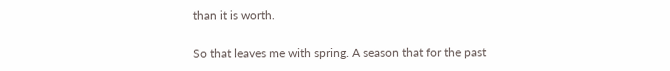than it is worth.

So that leaves me with spring. A season that for the past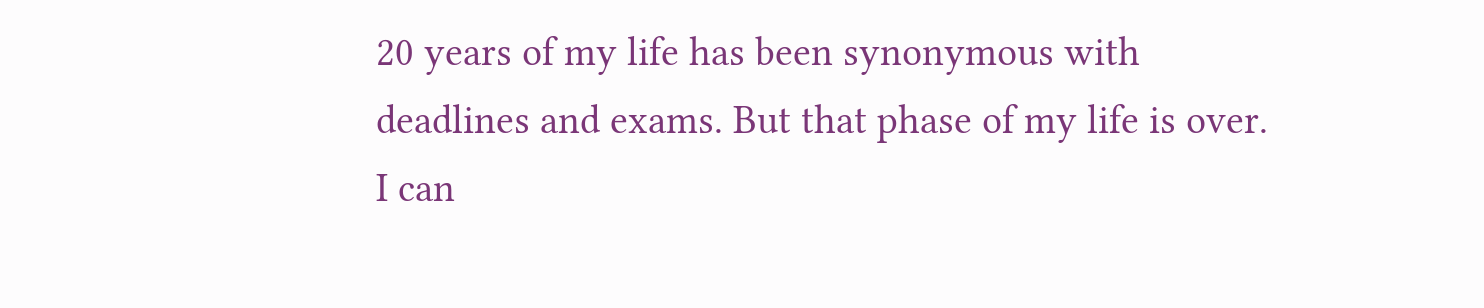20 years of my life has been synonymous with deadlines and exams. But that phase of my life is over. I can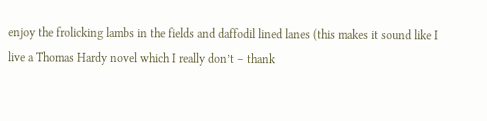enjoy the frolicking lambs in the fields and daffodil lined lanes (this makes it sound like I live a Thomas Hardy novel which I really don’t – thank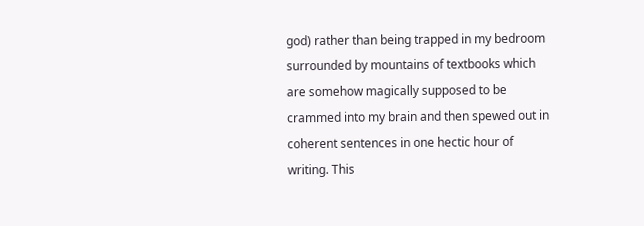god) rather than being trapped in my bedroom surrounded by mountains of textbooks which are somehow magically supposed to be crammed into my brain and then spewed out in coherent sentences in one hectic hour of writing. This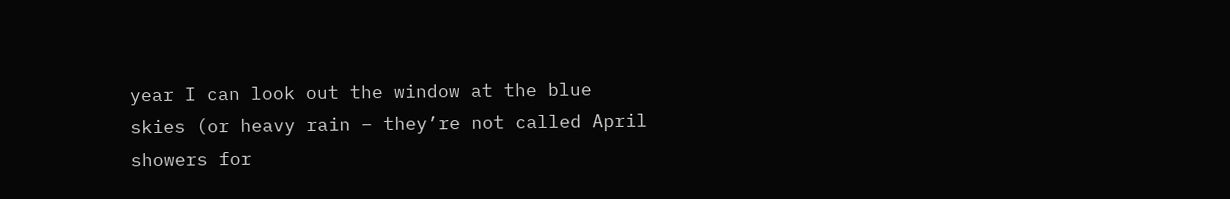year I can look out the window at the blue skies (or heavy rain – they’re not called April showers for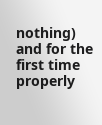nothing) and for the first time properly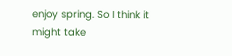enjoy spring. So I think it might take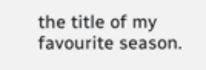the title of my favourite season.